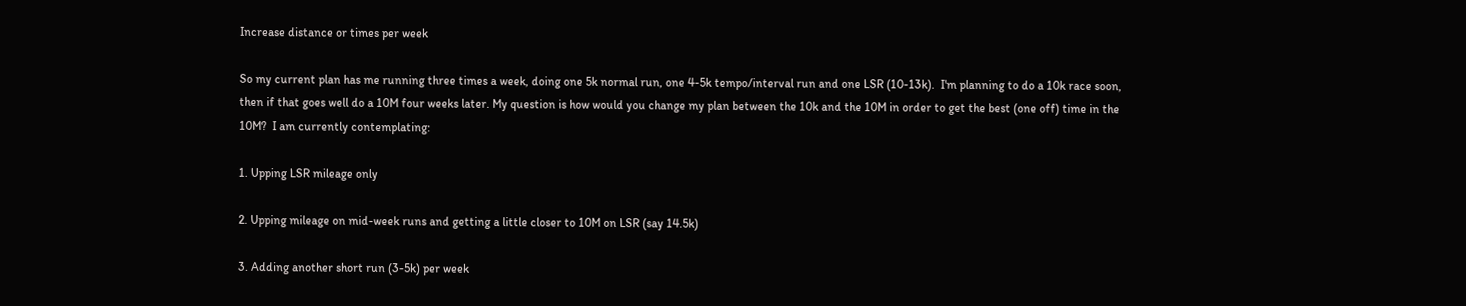Increase distance or times per week

So my current plan has me running three times a week, doing one 5k normal run, one 4-5k tempo/interval run and one LSR (10-13k).  I'm planning to do a 10k race soon, then if that goes well do a 10M four weeks later. My question is how would you change my plan between the 10k and the 10M in order to get the best (one off) time in the 10M?  I am currently contemplating:

1. Upping LSR mileage only

2. Upping mileage on mid-week runs and getting a little closer to 10M on LSR (say 14.5k)

3. Adding another short run (3-5k) per week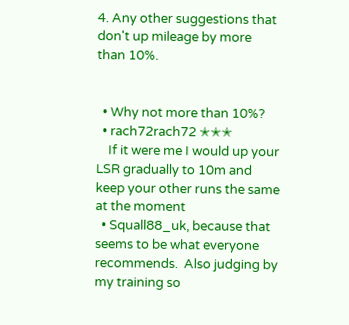4. Any other suggestions that don't up mileage by more than 10%.


  • Why not more than 10%?
  • rach72rach72 ✭✭✭
    If it were me I would up your LSR gradually to 10m and keep your other runs the same at the moment
  • Squall88_uk, because that seems to be what everyone recommends.  Also judging by my training so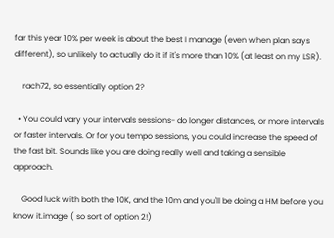far this year 10% per week is about the best I manage (even when plan says different), so unlikely to actually do it if it's more than 10% (at least on my LSR).

    rach72, so essentially option 2?

  • You could vary your intervals sessions- do longer distances, or more intervals or faster intervals. Or for you tempo sessions, you could increase the speed of the fast bit. Sounds like you are doing really well and taking a sensible approach.

    Good luck with both the 10K, and the 10m and you'll be doing a HM before you know it.image ( so sort of option 2!)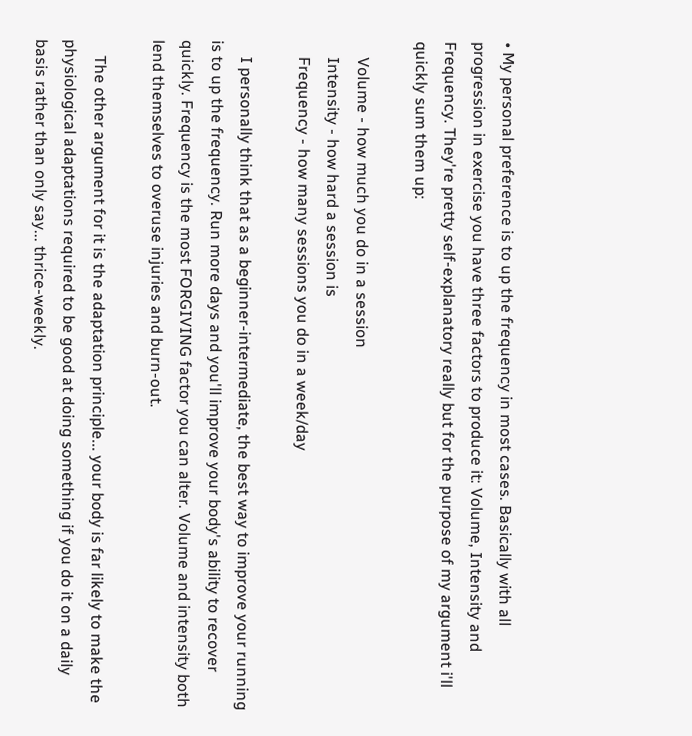• My personal preference is to up the frequency in most cases. Basically with all progression in exercise you have three factors to produce it: Volume, Intensity and Frequency. They're pretty self-explanatory really but for the purpose of my argument i'll quickly sum them up:

    Volume - how much you do in a session
    Intensity - how hard a session is
    Frequency - how many sessions you do in a week/day

    I personally think that as a beginner-intermediate, the best way to improve your running is to up the frequency. Run more days and you'll improve your body's ability to recover quickly. Frequency is the most FORGIVING factor you can alter. Volume and intensity both lend themselves to overuse injuries and burn-out.

    The other argument for it is the adaptation principle... your body is far likely to make the physiological adaptations required to be good at doing something if you do it on a daily basis rather than only say... thrice-weekly.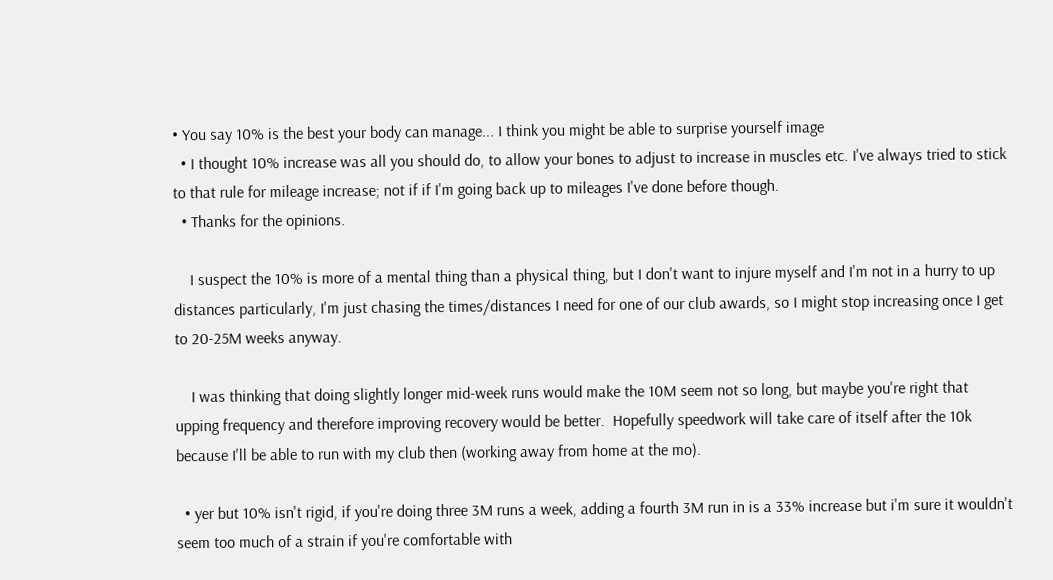• You say 10% is the best your body can manage... I think you might be able to surprise yourself image
  • I thought 10% increase was all you should do, to allow your bones to adjust to increase in muscles etc. I've always tried to stick to that rule for mileage increase; not if if I'm going back up to mileages I've done before though.
  • Thanks for the opinions.

    I suspect the 10% is more of a mental thing than a physical thing, but I don't want to injure myself and I'm not in a hurry to up distances particularly, I'm just chasing the times/distances I need for one of our club awards, so I might stop increasing once I get to 20-25M weeks anyway.

    I was thinking that doing slightly longer mid-week runs would make the 10M seem not so long, but maybe you're right that upping frequency and therefore improving recovery would be better.  Hopefully speedwork will take care of itself after the 10k because I'll be able to run with my club then (working away from home at the mo).

  • yer but 10% isn't rigid, if you're doing three 3M runs a week, adding a fourth 3M run in is a 33% increase but i'm sure it wouldn't seem too much of a strain if you're comfortable with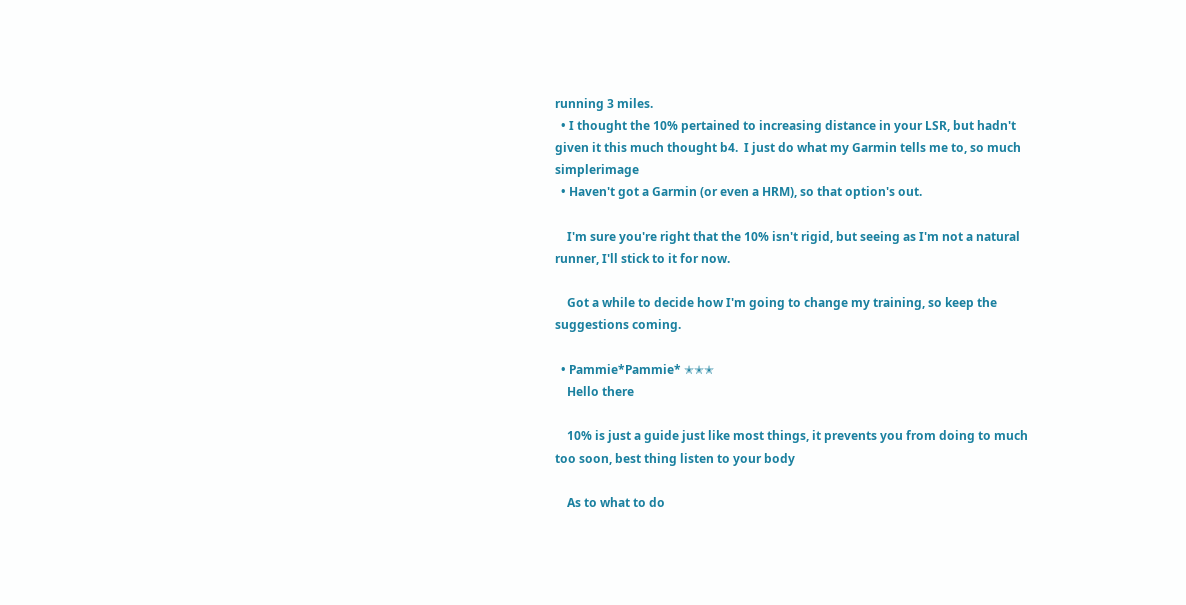running 3 miles.
  • I thought the 10% pertained to increasing distance in your LSR, but hadn't given it this much thought b4.  I just do what my Garmin tells me to, so much simplerimage
  • Haven't got a Garmin (or even a HRM), so that option's out.

    I'm sure you're right that the 10% isn't rigid, but seeing as I'm not a natural runner, I'll stick to it for now.

    Got a while to decide how I'm going to change my training, so keep the suggestions coming.

  • Pammie*Pammie* ✭✭✭
    Hello there

    10% is just a guide just like most things, it prevents you from doing to much too soon, best thing listen to your body

    As to what to do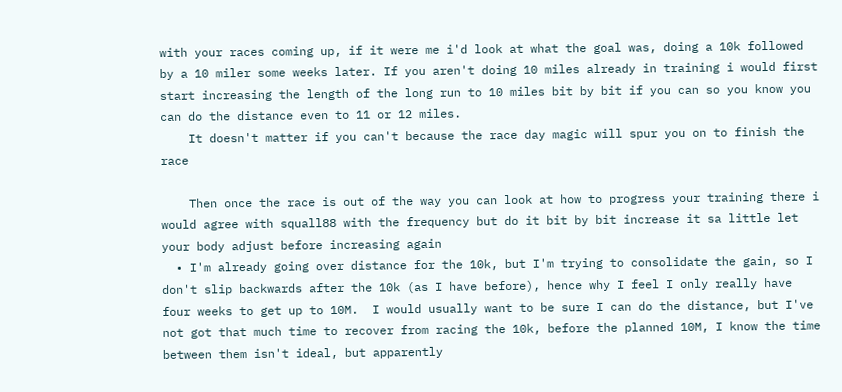with your races coming up, if it were me i'd look at what the goal was, doing a 10k followed by a 10 miler some weeks later. If you aren't doing 10 miles already in training i would first start increasing the length of the long run to 10 miles bit by bit if you can so you know you can do the distance even to 11 or 12 miles.
    It doesn't matter if you can't because the race day magic will spur you on to finish the race

    Then once the race is out of the way you can look at how to progress your training there i would agree with squall88 with the frequency but do it bit by bit increase it sa little let your body adjust before increasing again
  • I'm already going over distance for the 10k, but I'm trying to consolidate the gain, so I don't slip backwards after the 10k (as I have before), hence why I feel I only really have four weeks to get up to 10M.  I would usually want to be sure I can do the distance, but I've not got that much time to recover from racing the 10k, before the planned 10M, I know the time between them isn't ideal, but apparently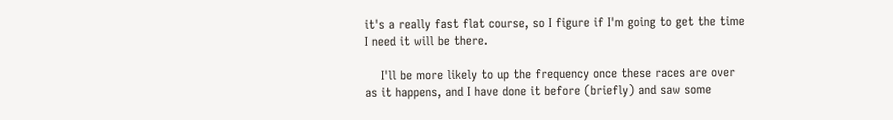it's a really fast flat course, so I figure if I'm going to get the time I need it will be there.

    I'll be more likely to up the frequency once these races are over as it happens, and I have done it before (briefly) and saw some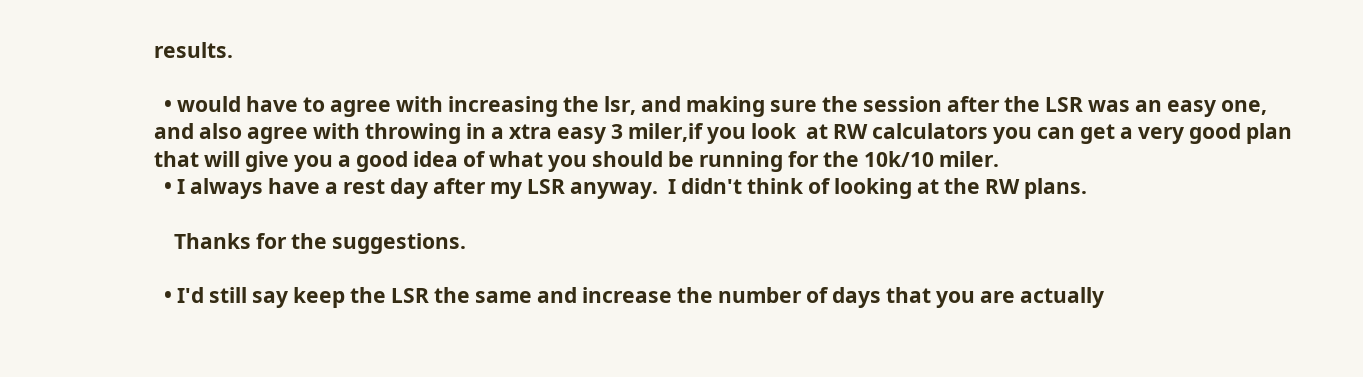results.

  • would have to agree with increasing the lsr, and making sure the session after the LSR was an easy one, and also agree with throwing in a xtra easy 3 miler,if you look  at RW calculators you can get a very good plan that will give you a good idea of what you should be running for the 10k/10 miler.
  • I always have a rest day after my LSR anyway.  I didn't think of looking at the RW plans.

    Thanks for the suggestions.

  • I'd still say keep the LSR the same and increase the number of days that you are actually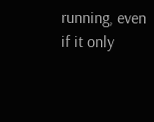running, even if it only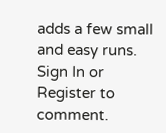adds a few small and easy runs.
Sign In or Register to comment.